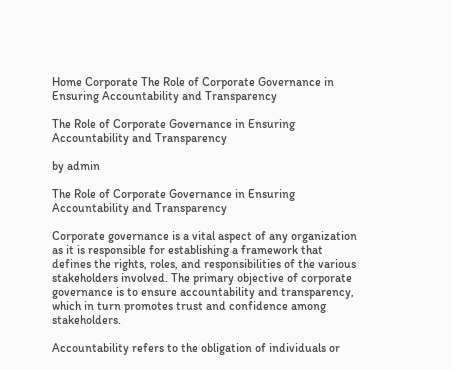Home Corporate The Role of Corporate Governance in Ensuring Accountability and Transparency

The Role of Corporate Governance in Ensuring Accountability and Transparency

by admin

The Role of Corporate Governance in Ensuring Accountability and Transparency

Corporate governance is a vital aspect of any organization as it is responsible for establishing a framework that defines the rights, roles, and responsibilities of the various stakeholders involved. The primary objective of corporate governance is to ensure accountability and transparency, which in turn promotes trust and confidence among stakeholders.

Accountability refers to the obligation of individuals or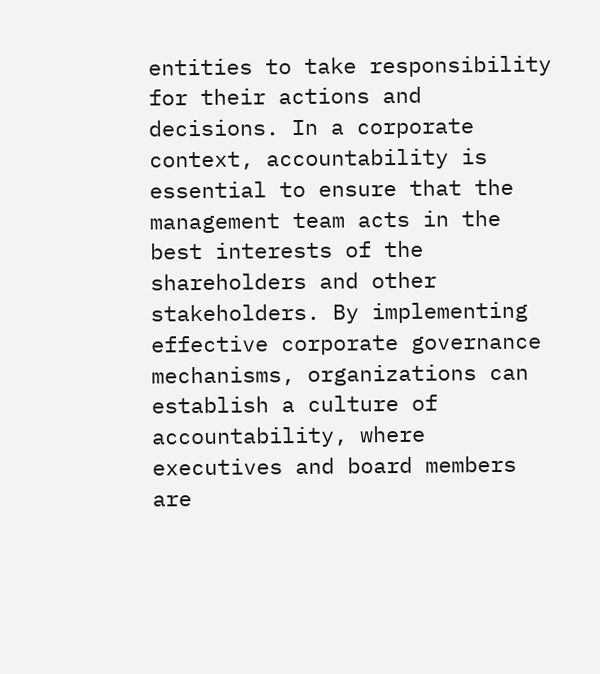entities to take responsibility for their actions and decisions. In a corporate context, accountability is essential to ensure that the management team acts in the best interests of the shareholders and other stakeholders. By implementing effective corporate governance mechanisms, organizations can establish a culture of accountability, where executives and board members are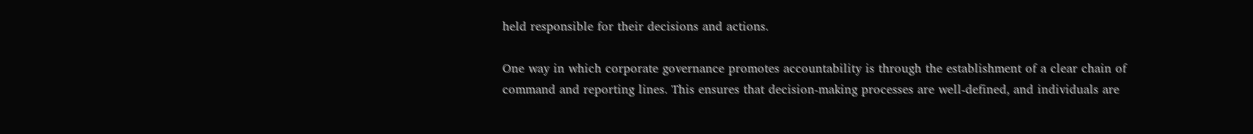held responsible for their decisions and actions.

One way in which corporate governance promotes accountability is through the establishment of a clear chain of command and reporting lines. This ensures that decision-making processes are well-defined, and individuals are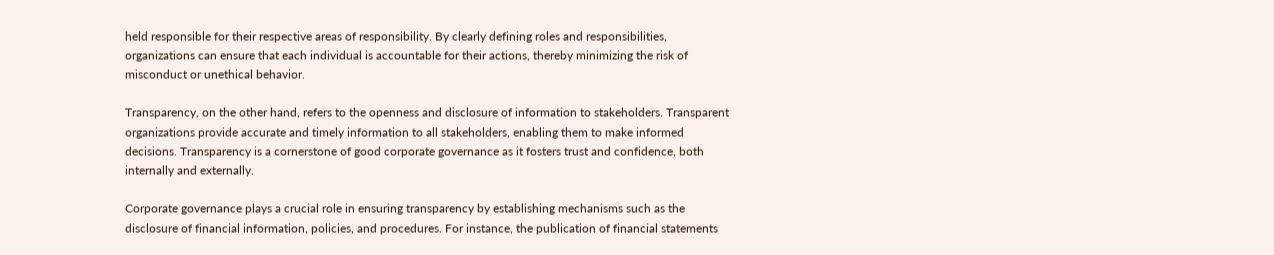held responsible for their respective areas of responsibility. By clearly defining roles and responsibilities, organizations can ensure that each individual is accountable for their actions, thereby minimizing the risk of misconduct or unethical behavior.

Transparency, on the other hand, refers to the openness and disclosure of information to stakeholders. Transparent organizations provide accurate and timely information to all stakeholders, enabling them to make informed decisions. Transparency is a cornerstone of good corporate governance as it fosters trust and confidence, both internally and externally.

Corporate governance plays a crucial role in ensuring transparency by establishing mechanisms such as the disclosure of financial information, policies, and procedures. For instance, the publication of financial statements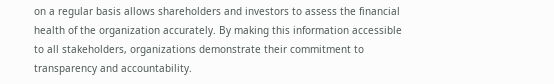on a regular basis allows shareholders and investors to assess the financial health of the organization accurately. By making this information accessible to all stakeholders, organizations demonstrate their commitment to transparency and accountability.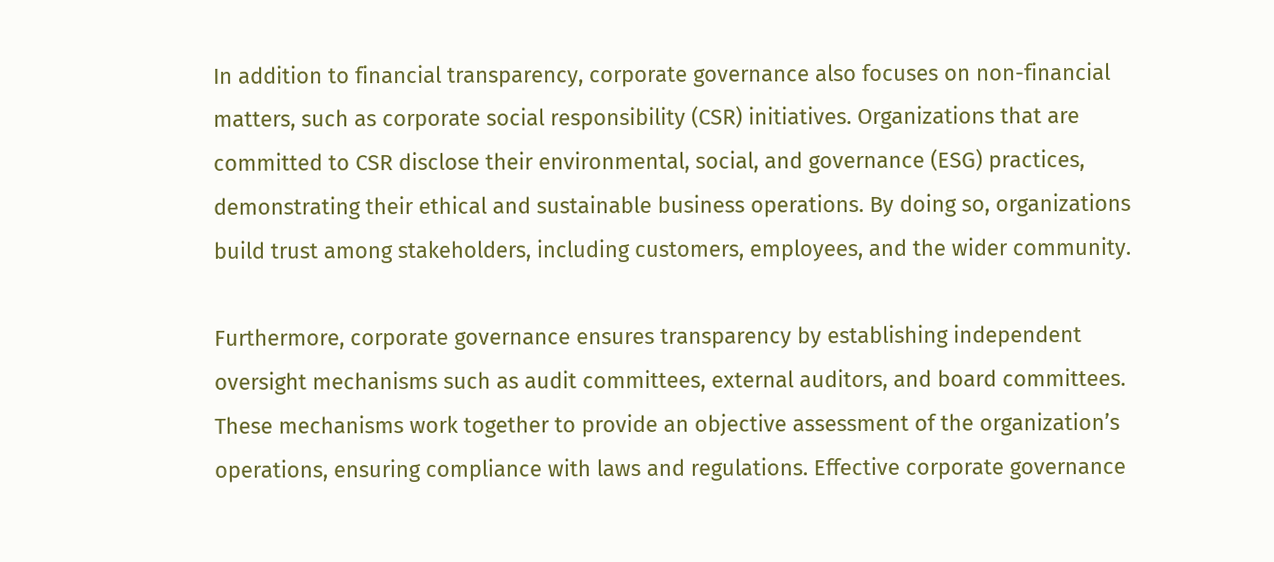In addition to financial transparency, corporate governance also focuses on non-financial matters, such as corporate social responsibility (CSR) initiatives. Organizations that are committed to CSR disclose their environmental, social, and governance (ESG) practices, demonstrating their ethical and sustainable business operations. By doing so, organizations build trust among stakeholders, including customers, employees, and the wider community.

Furthermore, corporate governance ensures transparency by establishing independent oversight mechanisms such as audit committees, external auditors, and board committees. These mechanisms work together to provide an objective assessment of the organization’s operations, ensuring compliance with laws and regulations. Effective corporate governance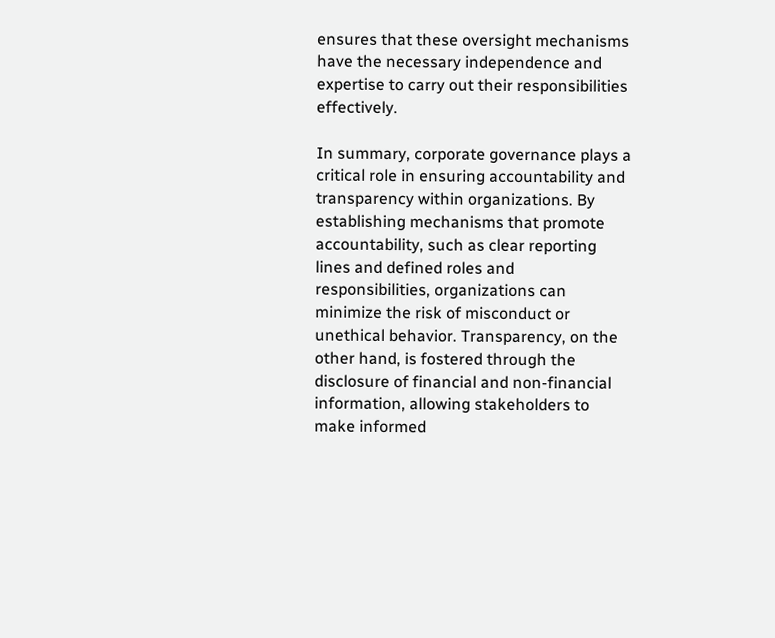ensures that these oversight mechanisms have the necessary independence and expertise to carry out their responsibilities effectively.

In summary, corporate governance plays a critical role in ensuring accountability and transparency within organizations. By establishing mechanisms that promote accountability, such as clear reporting lines and defined roles and responsibilities, organizations can minimize the risk of misconduct or unethical behavior. Transparency, on the other hand, is fostered through the disclosure of financial and non-financial information, allowing stakeholders to make informed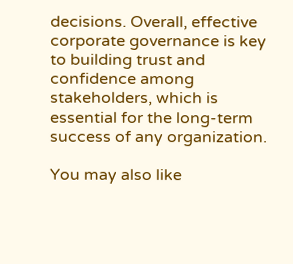decisions. Overall, effective corporate governance is key to building trust and confidence among stakeholders, which is essential for the long-term success of any organization.

You may also like